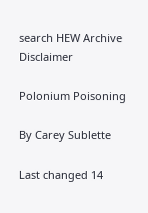search HEW Archive Disclaimer

Polonium Poisoning

By Carey Sublette

Last changed 14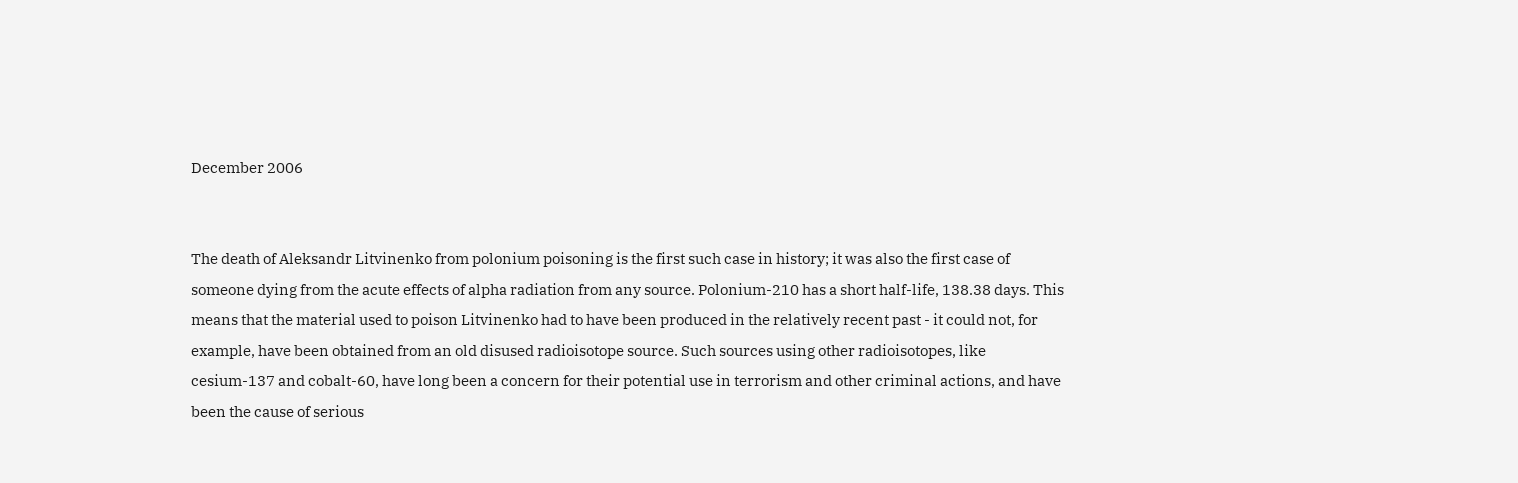December 2006


The death of Aleksandr Litvinenko from polonium poisoning is the first such case in history; it was also the first case of someone dying from the acute effects of alpha radiation from any source. Polonium-210 has a short half-life, 138.38 days. This means that the material used to poison Litvinenko had to have been produced in the relatively recent past - it could not, for example, have been obtained from an old disused radioisotope source. Such sources using other radioisotopes, like cesium-137 and cobalt-60, have long been a concern for their potential use in terrorism and other criminal actions, and have been the cause of serious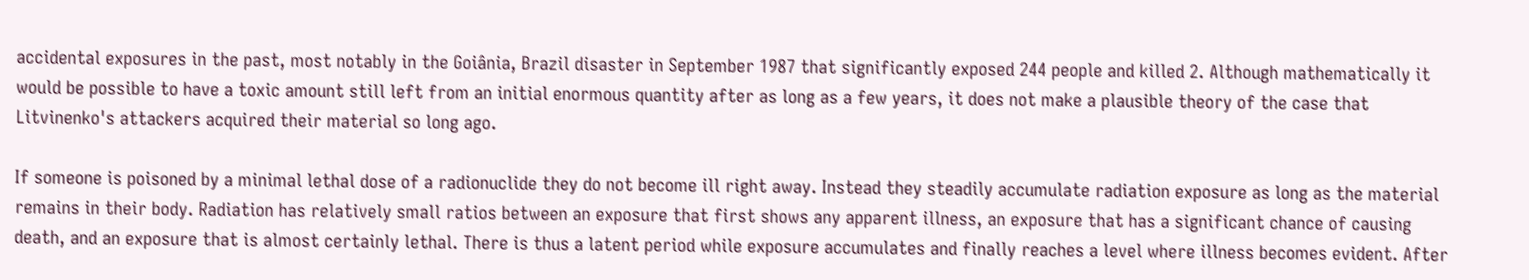accidental exposures in the past, most notably in the Goiânia, Brazil disaster in September 1987 that significantly exposed 244 people and killed 2. Although mathematically it would be possible to have a toxic amount still left from an initial enormous quantity after as long as a few years, it does not make a plausible theory of the case that Litvinenko's attackers acquired their material so long ago.

If someone is poisoned by a minimal lethal dose of a radionuclide they do not become ill right away. Instead they steadily accumulate radiation exposure as long as the material remains in their body. Radiation has relatively small ratios between an exposure that first shows any apparent illness, an exposure that has a significant chance of causing death, and an exposure that is almost certainly lethal. There is thus a latent period while exposure accumulates and finally reaches a level where illness becomes evident. After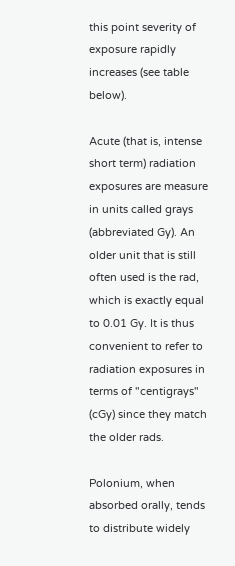this point severity of exposure rapidly increases (see table below).

Acute (that is, intense short term) radiation exposures are measure in units called grays (abbreviated Gy). An older unit that is still often used is the rad, which is exactly equal to 0.01 Gy. It is thus convenient to refer to radiation exposures in terms of "centigrays" (cGy) since they match the older rads.

Polonium, when absorbed orally, tends to distribute widely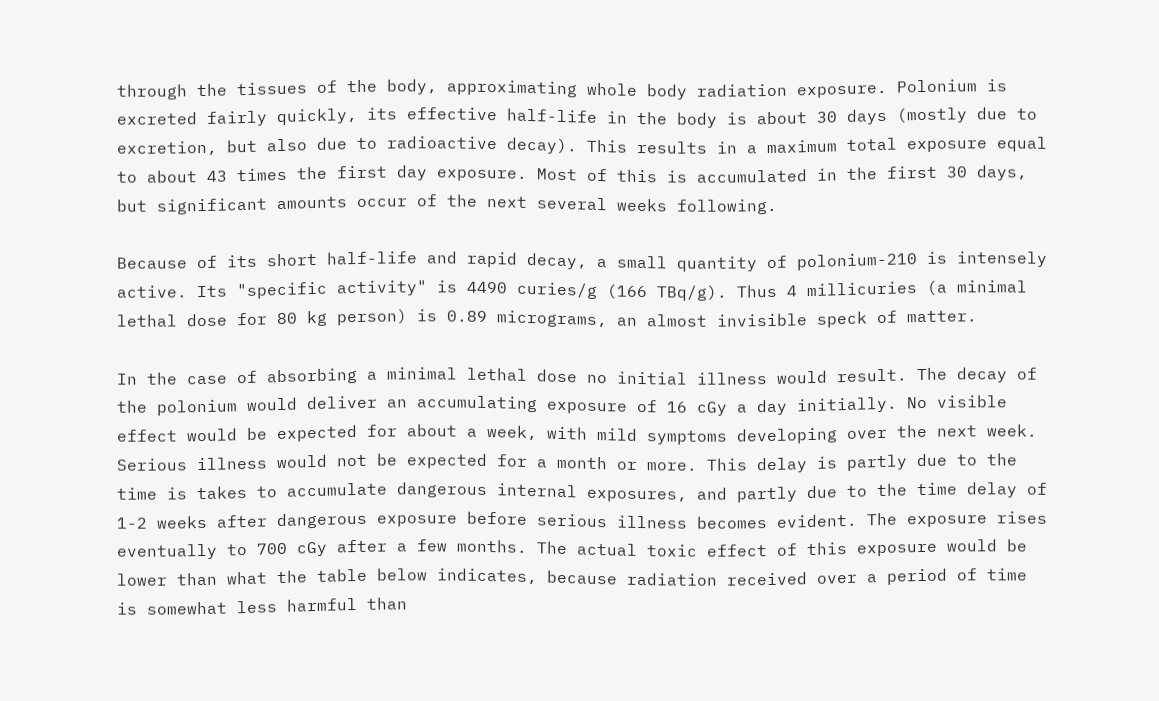through the tissues of the body, approximating whole body radiation exposure. Polonium is excreted fairly quickly, its effective half-life in the body is about 30 days (mostly due to excretion, but also due to radioactive decay). This results in a maximum total exposure equal to about 43 times the first day exposure. Most of this is accumulated in the first 30 days, but significant amounts occur of the next several weeks following.

Because of its short half-life and rapid decay, a small quantity of polonium-210 is intensely active. Its "specific activity" is 4490 curies/g (166 TBq/g). Thus 4 millicuries (a minimal lethal dose for 80 kg person) is 0.89 micrograms, an almost invisible speck of matter.

In the case of absorbing a minimal lethal dose no initial illness would result. The decay of the polonium would deliver an accumulating exposure of 16 cGy a day initially. No visible effect would be expected for about a week, with mild symptoms developing over the next week. Serious illness would not be expected for a month or more. This delay is partly due to the time is takes to accumulate dangerous internal exposures, and partly due to the time delay of 1-2 weeks after dangerous exposure before serious illness becomes evident. The exposure rises eventually to 700 cGy after a few months. The actual toxic effect of this exposure would be lower than what the table below indicates, because radiation received over a period of time is somewhat less harmful than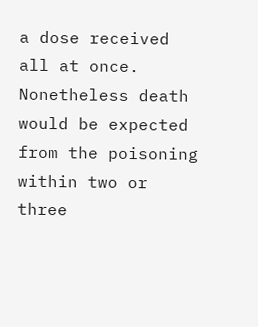a dose received all at once. Nonetheless death would be expected from the poisoning within two or three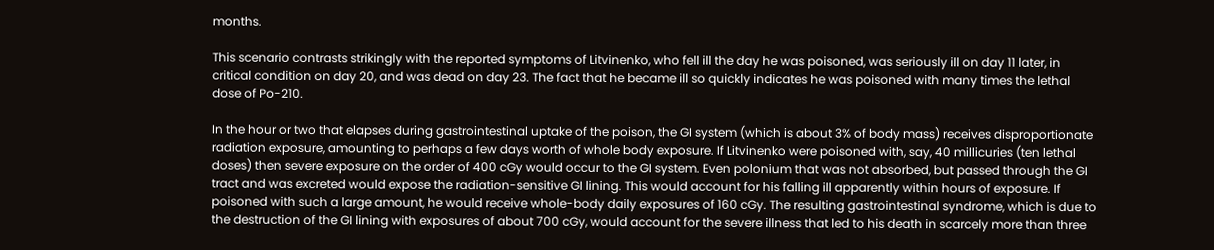months.

This scenario contrasts strikingly with the reported symptoms of Litvinenko, who fell ill the day he was poisoned, was seriously ill on day 11 later, in critical condition on day 20, and was dead on day 23. The fact that he became ill so quickly indicates he was poisoned with many times the lethal dose of Po-210.

In the hour or two that elapses during gastrointestinal uptake of the poison, the GI system (which is about 3% of body mass) receives disproportionate radiation exposure, amounting to perhaps a few days worth of whole body exposure. If Litvinenko were poisoned with, say, 40 millicuries (ten lethal doses) then severe exposure on the order of 400 cGy would occur to the GI system. Even polonium that was not absorbed, but passed through the GI tract and was excreted would expose the radiation-sensitive GI lining. This would account for his falling ill apparently within hours of exposure. If poisoned with such a large amount, he would receive whole-body daily exposures of 160 cGy. The resulting gastrointestinal syndrome, which is due to the destruction of the GI lining with exposures of about 700 cGy, would account for the severe illness that led to his death in scarcely more than three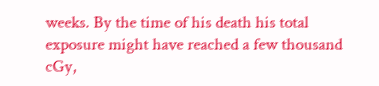weeks. By the time of his death his total exposure might have reached a few thousand cGy,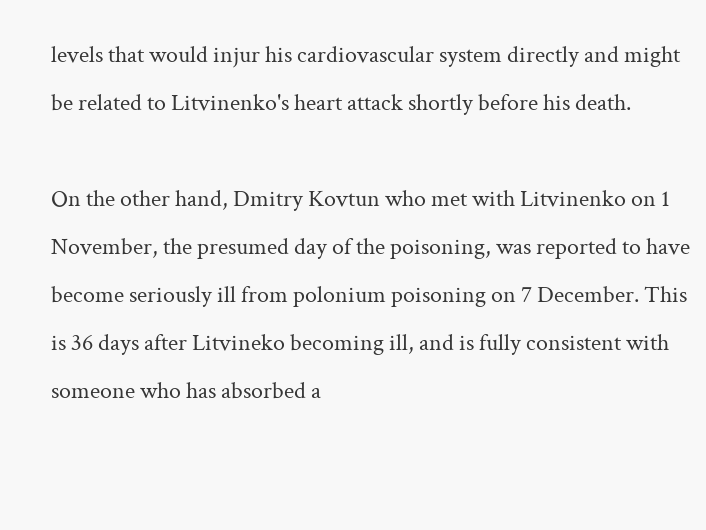levels that would injur his cardiovascular system directly and might be related to Litvinenko's heart attack shortly before his death.

On the other hand, Dmitry Kovtun who met with Litvinenko on 1 November, the presumed day of the poisoning, was reported to have become seriously ill from polonium poisoning on 7 December. This is 36 days after Litvineko becoming ill, and is fully consistent with someone who has absorbed a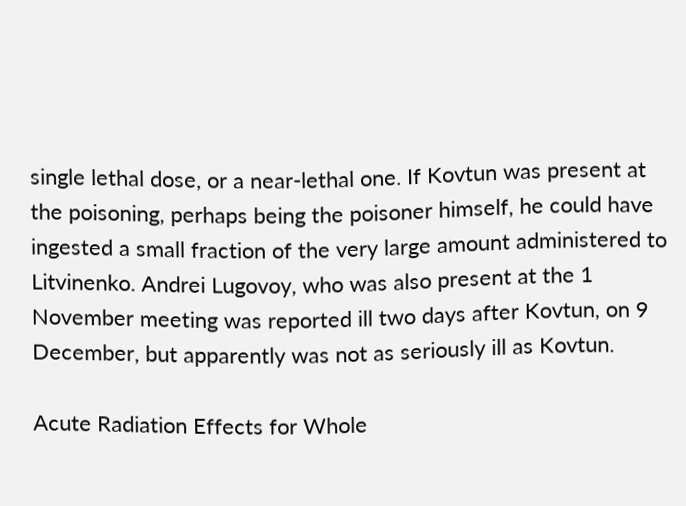single lethal dose, or a near-lethal one. If Kovtun was present at the poisoning, perhaps being the poisoner himself, he could have ingested a small fraction of the very large amount administered to Litvinenko. Andrei Lugovoy, who was also present at the 1 November meeting was reported ill two days after Kovtun, on 9 December, but apparently was not as seriously ill as Kovtun.

Acute Radiation Effects for Whole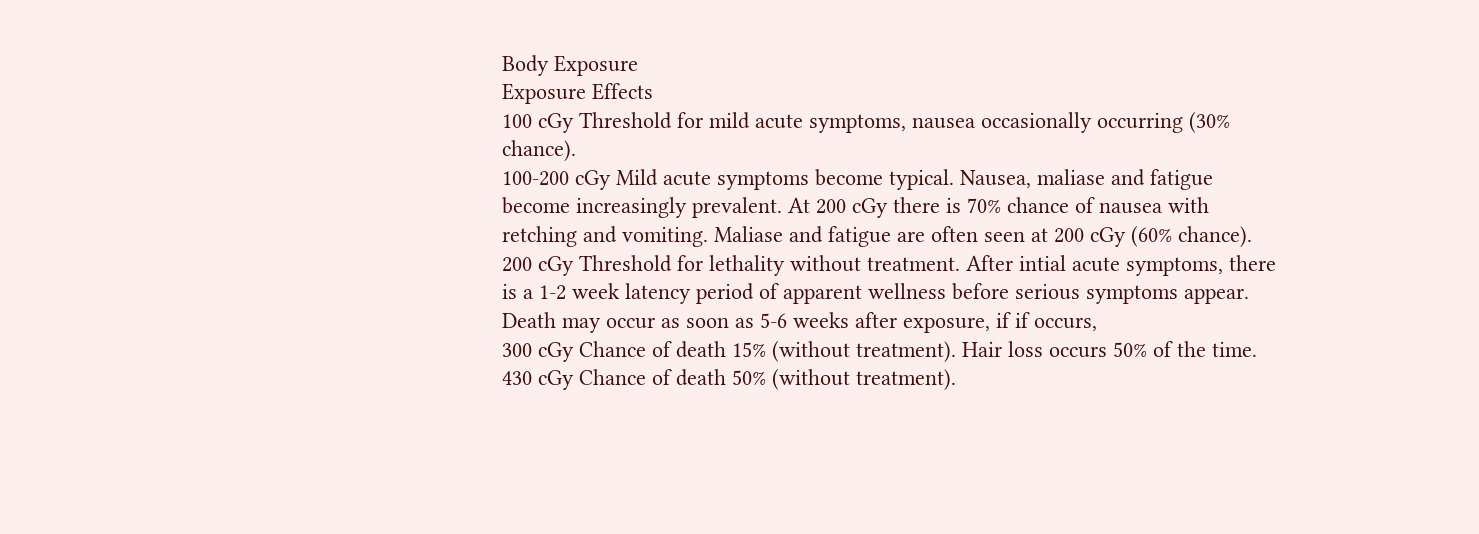Body Exposure
Exposure Effects
100 cGy Threshold for mild acute symptoms, nausea occasionally occurring (30% chance).
100-200 cGy Mild acute symptoms become typical. Nausea, maliase and fatigue become increasingly prevalent. At 200 cGy there is 70% chance of nausea with retching and vomiting. Maliase and fatigue are often seen at 200 cGy (60% chance).
200 cGy Threshold for lethality without treatment. After intial acute symptoms, there is a 1-2 week latency period of apparent wellness before serious symptoms appear. Death may occur as soon as 5-6 weeks after exposure, if if occurs,
300 cGy Chance of death 15% (without treatment). Hair loss occurs 50% of the time.
430 cGy Chance of death 50% (without treatment).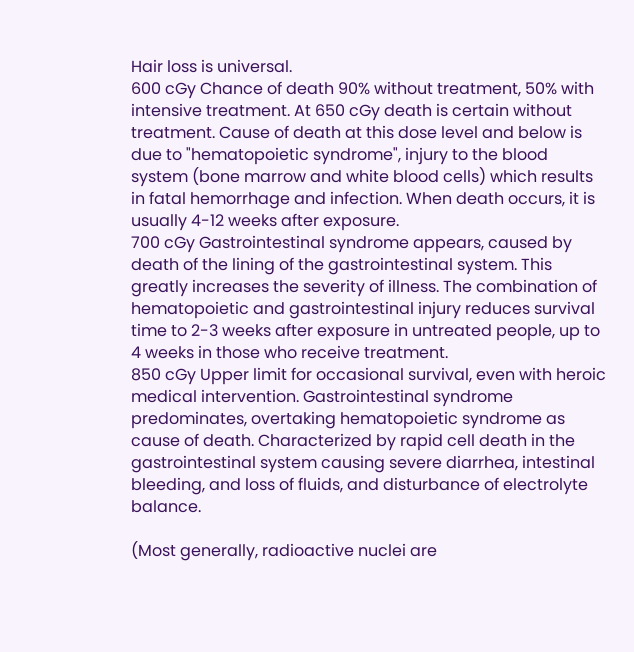Hair loss is universal.
600 cGy Chance of death 90% without treatment, 50% with intensive treatment. At 650 cGy death is certain without treatment. Cause of death at this dose level and below is due to "hematopoietic syndrome", injury to the blood system (bone marrow and white blood cells) which results in fatal hemorrhage and infection. When death occurs, it is usually 4-12 weeks after exposure.
700 cGy Gastrointestinal syndrome appears, caused by death of the lining of the gastrointestinal system. This greatly increases the severity of illness. The combination of hematopoietic and gastrointestinal injury reduces survival time to 2-3 weeks after exposure in untreated people, up to 4 weeks in those who receive treatment.
850 cGy Upper limit for occasional survival, even with heroic medical intervention. Gastrointestinal syndrome predominates, overtaking hematopoietic syndrome as cause of death. Characterized by rapid cell death in the gastrointestinal system causing severe diarrhea, intestinal bleeding, and loss of fluids, and disturbance of electrolyte balance.

(Most generally, radioactive nuclei are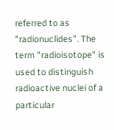referred to as "radionuclides". The term "radioisotope" is used to distinguish radioactive nuclei of a particular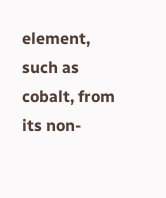element, such as cobalt, from its non-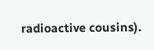radioactive cousins).